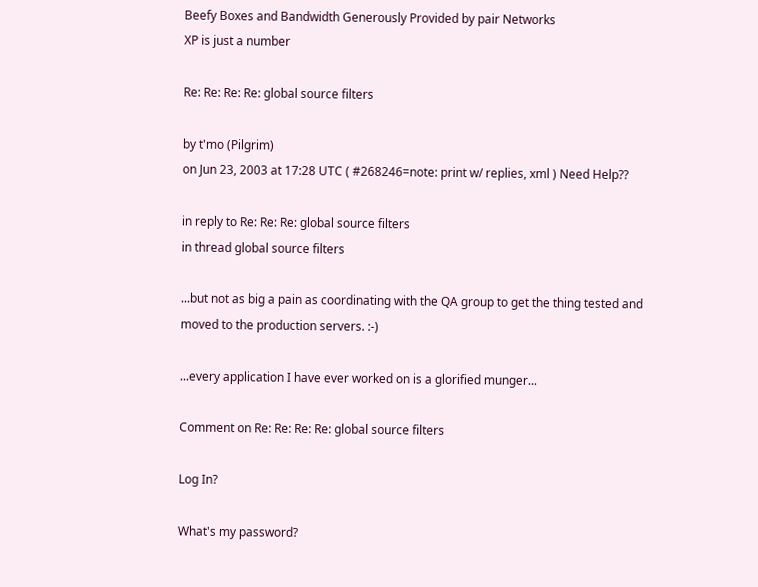Beefy Boxes and Bandwidth Generously Provided by pair Networks
XP is just a number

Re: Re: Re: Re: global source filters

by t'mo (Pilgrim)
on Jun 23, 2003 at 17:28 UTC ( #268246=note: print w/ replies, xml ) Need Help??

in reply to Re: Re: Re: global source filters
in thread global source filters

...but not as big a pain as coordinating with the QA group to get the thing tested and moved to the production servers. :-)

...every application I have ever worked on is a glorified munger...

Comment on Re: Re: Re: Re: global source filters

Log In?

What's my password?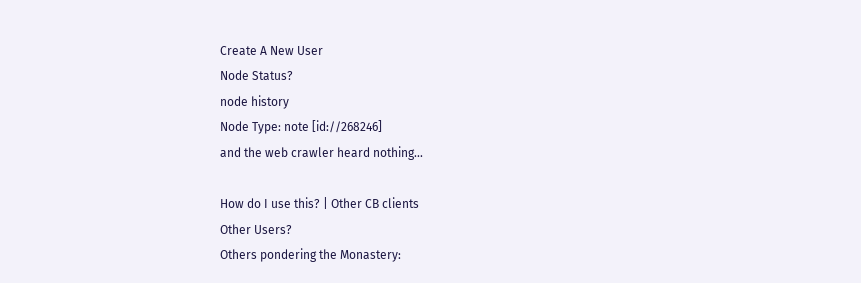Create A New User
Node Status?
node history
Node Type: note [id://268246]
and the web crawler heard nothing...

How do I use this? | Other CB clients
Other Users?
Others pondering the Monastery: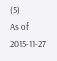(5)
As of 2015-11-27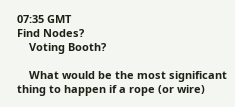07:35 GMT
Find Nodes?
    Voting Booth?

    What would be the most significant thing to happen if a rope (or wire)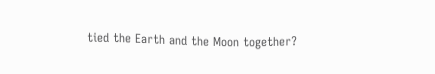tied the Earth and the Moon together?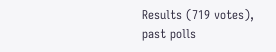Results (719 votes), past polls